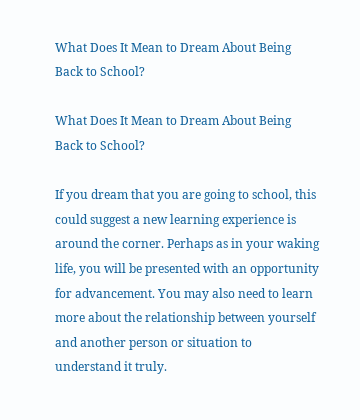What Does It Mean to Dream About Being Back to School?

What Does It Mean to Dream About Being Back to School?

If you dream that you are going to school, this could suggest a new learning experience is around the corner. Perhaps as in your waking life, you will be presented with an opportunity for advancement. You may also need to learn more about the relationship between yourself and another person or situation to understand it truly.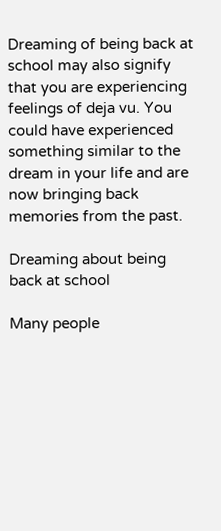Dreaming of being back at school may also signify that you are experiencing feelings of deja vu. You could have experienced something similar to the dream in your life and are now bringing back memories from the past.

Dreaming about being back at school

Many people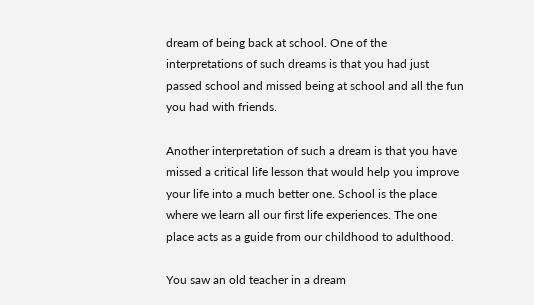dream of being back at school. One of the interpretations of such dreams is that you had just passed school and missed being at school and all the fun you had with friends.

Another interpretation of such a dream is that you have missed a critical life lesson that would help you improve your life into a much better one. School is the place where we learn all our first life experiences. The one place acts as a guide from our childhood to adulthood.

You saw an old teacher in a dream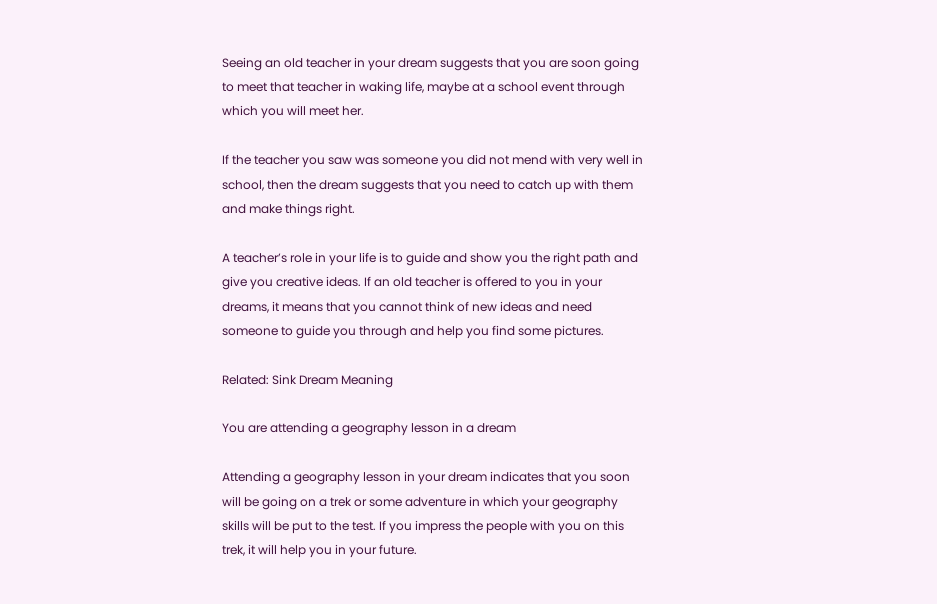Seeing an old teacher in your dream suggests that you are soon going to meet that teacher in waking life, maybe at a school event through which you will meet her.

If the teacher you saw was someone you did not mend with very well in school, then the dream suggests that you need to catch up with them and make things right.

A teacher’s role in your life is to guide and show you the right path and give you creative ideas. If an old teacher is offered to you in your dreams, it means that you cannot think of new ideas and need someone to guide you through and help you find some pictures.

Related: Sink Dream Meaning

You are attending a geography lesson in a dream

Attending a geography lesson in your dream indicates that you soon will be going on a trek or some adventure in which your geography skills will be put to the test. If you impress the people with you on this trek, it will help you in your future.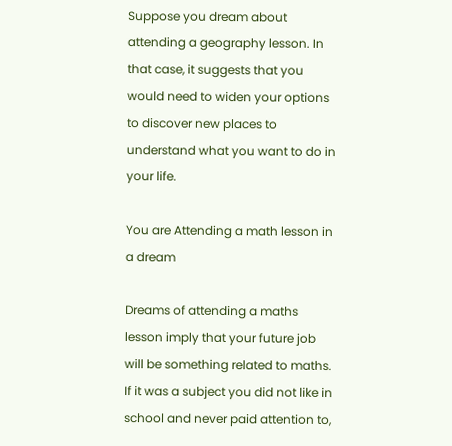Suppose you dream about attending a geography lesson. In that case, it suggests that you would need to widen your options to discover new places to understand what you want to do in your life.

You are Attending a math lesson in a dream

Dreams of attending a maths lesson imply that your future job will be something related to maths. If it was a subject you did not like in school and never paid attention to,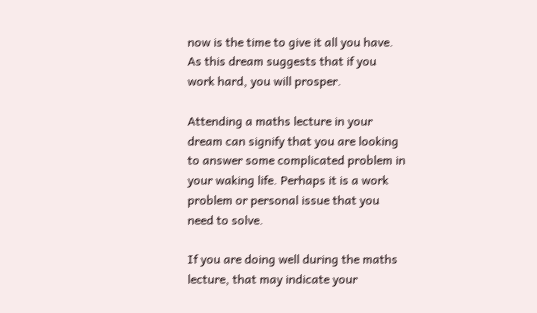now is the time to give it all you have. As this dream suggests that if you work hard, you will prosper.

Attending a maths lecture in your dream can signify that you are looking to answer some complicated problem in your waking life. Perhaps it is a work problem or personal issue that you need to solve.

If you are doing well during the maths lecture, that may indicate your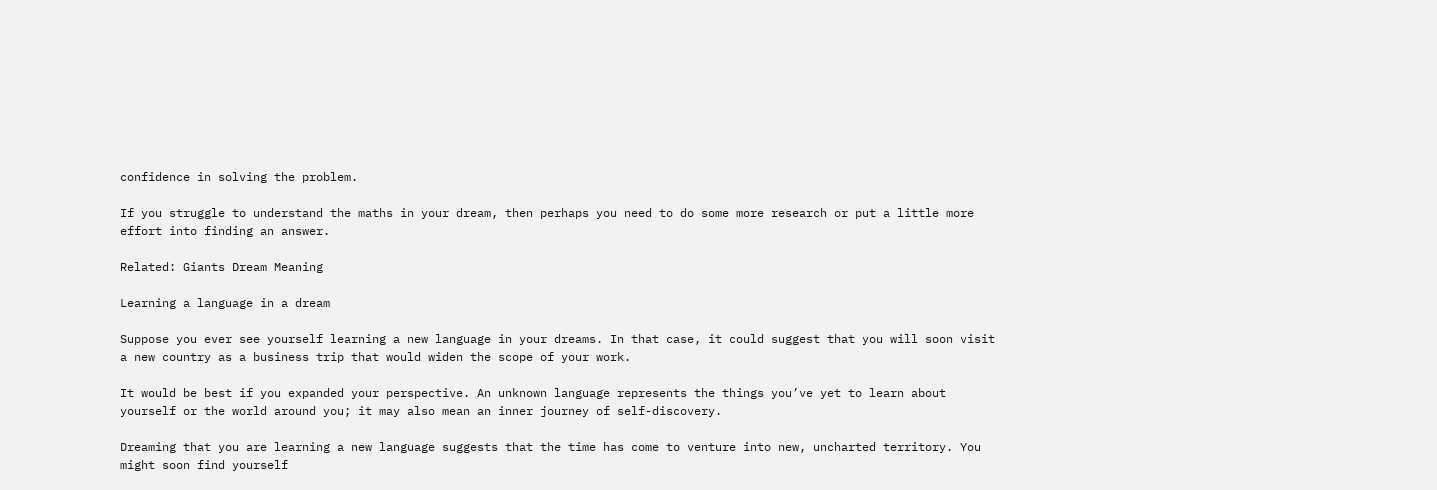confidence in solving the problem.

If you struggle to understand the maths in your dream, then perhaps you need to do some more research or put a little more effort into finding an answer.

Related: Giants Dream Meaning

Learning a language in a dream

Suppose you ever see yourself learning a new language in your dreams. In that case, it could suggest that you will soon visit a new country as a business trip that would widen the scope of your work.

It would be best if you expanded your perspective. An unknown language represents the things you’ve yet to learn about yourself or the world around you; it may also mean an inner journey of self-discovery.

Dreaming that you are learning a new language suggests that the time has come to venture into new, uncharted territory. You might soon find yourself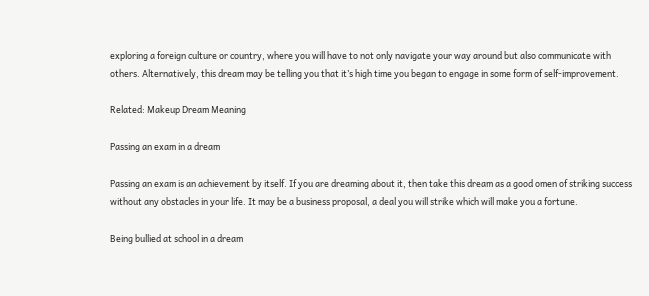exploring a foreign culture or country, where you will have to not only navigate your way around but also communicate with others. Alternatively, this dream may be telling you that it’s high time you began to engage in some form of self-improvement.

Related: Makeup Dream Meaning

Passing an exam in a dream

Passing an exam is an achievement by itself. If you are dreaming about it, then take this dream as a good omen of striking success without any obstacles in your life. It may be a business proposal, a deal you will strike which will make you a fortune.

Being bullied at school in a dream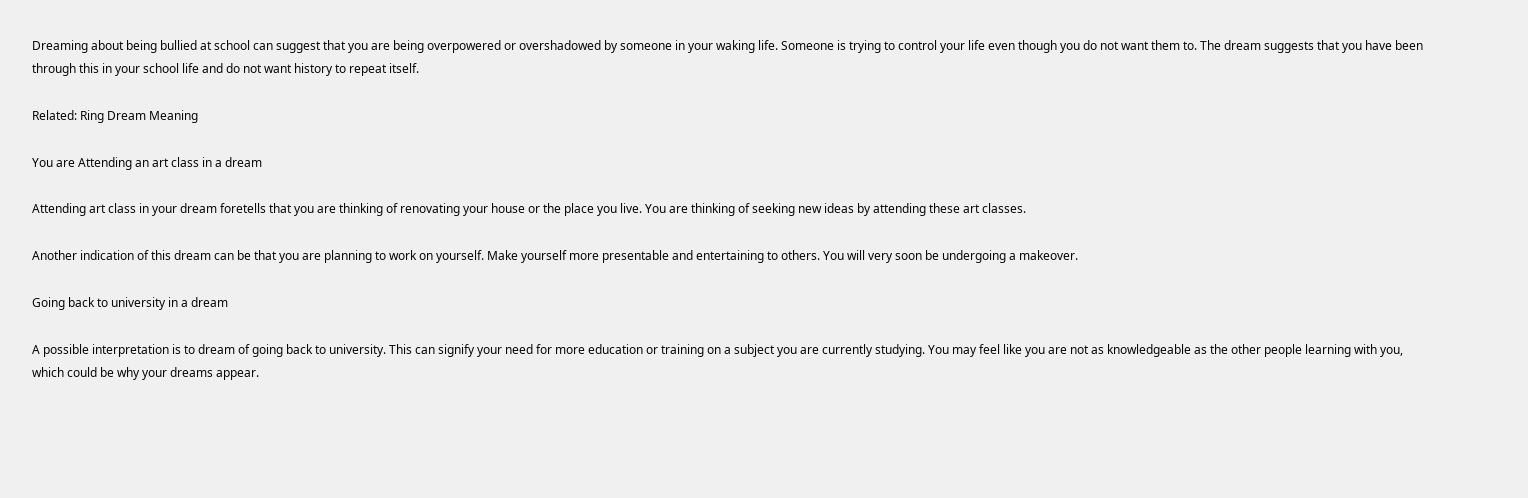Dreaming about being bullied at school can suggest that you are being overpowered or overshadowed by someone in your waking life. Someone is trying to control your life even though you do not want them to. The dream suggests that you have been through this in your school life and do not want history to repeat itself.

Related: Ring Dream Meaning

You are Attending an art class in a dream

Attending art class in your dream foretells that you are thinking of renovating your house or the place you live. You are thinking of seeking new ideas by attending these art classes.

Another indication of this dream can be that you are planning to work on yourself. Make yourself more presentable and entertaining to others. You will very soon be undergoing a makeover.

Going back to university in a dream

A possible interpretation is to dream of going back to university. This can signify your need for more education or training on a subject you are currently studying. You may feel like you are not as knowledgeable as the other people learning with you, which could be why your dreams appear.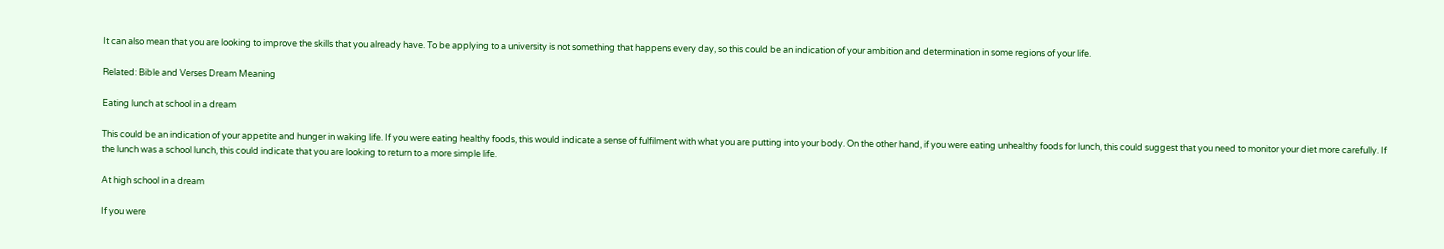It can also mean that you are looking to improve the skills that you already have. To be applying to a university is not something that happens every day, so this could be an indication of your ambition and determination in some regions of your life.

Related: Bible and Verses Dream Meaning

Eating lunch at school in a dream

This could be an indication of your appetite and hunger in waking life. If you were eating healthy foods, this would indicate a sense of fulfilment with what you are putting into your body. On the other hand, if you were eating unhealthy foods for lunch, this could suggest that you need to monitor your diet more carefully. If the lunch was a school lunch, this could indicate that you are looking to return to a more simple life.

At high school in a dream

If you were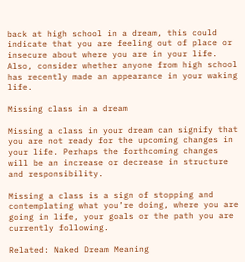back at high school in a dream, this could indicate that you are feeling out of place or insecure about where you are in your life. Also, consider whether anyone from high school has recently made an appearance in your waking life.

Missing class in a dream

Missing a class in your dream can signify that you are not ready for the upcoming changes in your life. Perhaps the forthcoming changes will be an increase or decrease in structure and responsibility.

Missing a class is a sign of stopping and contemplating what you’re doing, where you are going in life, your goals or the path you are currently following.

Related: Naked Dream Meaning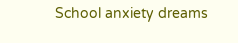School anxiety dreams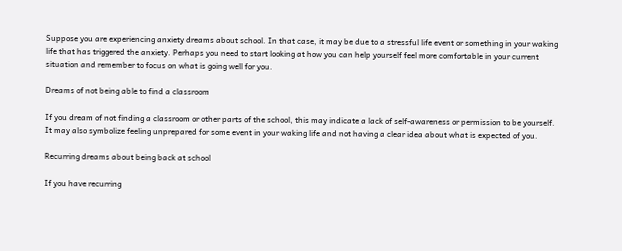Suppose you are experiencing anxiety dreams about school. In that case, it may be due to a stressful life event or something in your waking life that has triggered the anxiety. Perhaps you need to start looking at how you can help yourself feel more comfortable in your current situation and remember to focus on what is going well for you.

Dreams of not being able to find a classroom

If you dream of not finding a classroom or other parts of the school, this may indicate a lack of self-awareness or permission to be yourself. It may also symbolize feeling unprepared for some event in your waking life and not having a clear idea about what is expected of you.

Recurring dreams about being back at school

If you have recurring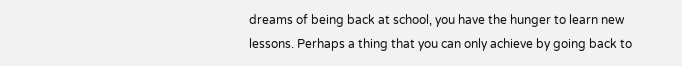dreams of being back at school, you have the hunger to learn new lessons. Perhaps a thing that you can only achieve by going back to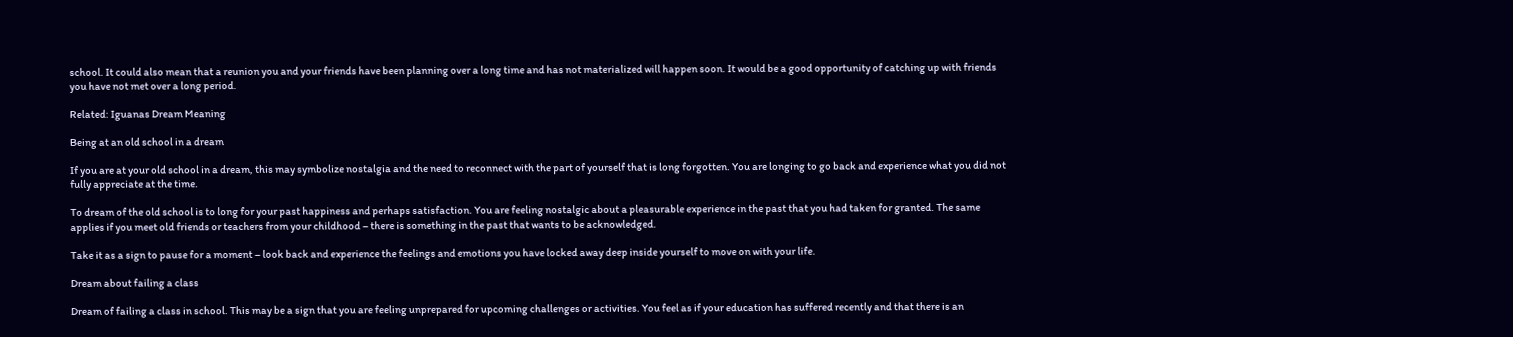school. It could also mean that a reunion you and your friends have been planning over a long time and has not materialized will happen soon. It would be a good opportunity of catching up with friends you have not met over a long period.

Related: Iguanas Dream Meaning

Being at an old school in a dream

If you are at your old school in a dream, this may symbolize nostalgia and the need to reconnect with the part of yourself that is long forgotten. You are longing to go back and experience what you did not fully appreciate at the time.

To dream of the old school is to long for your past happiness and perhaps satisfaction. You are feeling nostalgic about a pleasurable experience in the past that you had taken for granted. The same applies if you meet old friends or teachers from your childhood – there is something in the past that wants to be acknowledged.

Take it as a sign to pause for a moment – look back and experience the feelings and emotions you have locked away deep inside yourself to move on with your life.

Dream about failing a class

Dream of failing a class in school. This may be a sign that you are feeling unprepared for upcoming challenges or activities. You feel as if your education has suffered recently and that there is an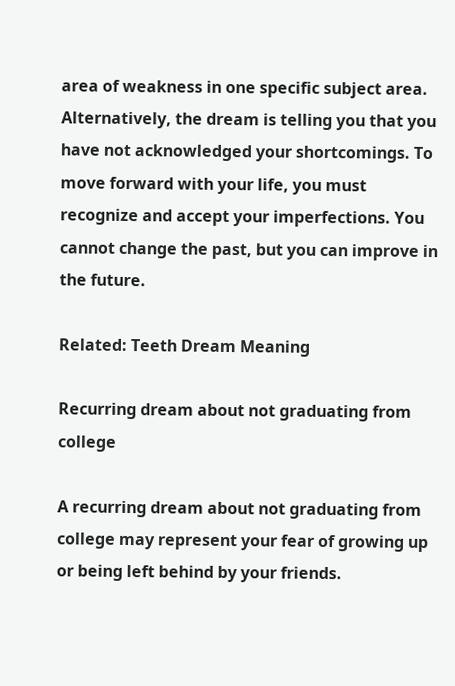area of weakness in one specific subject area. Alternatively, the dream is telling you that you have not acknowledged your shortcomings. To move forward with your life, you must recognize and accept your imperfections. You cannot change the past, but you can improve in the future.

Related: Teeth Dream Meaning

Recurring dream about not graduating from college

A recurring dream about not graduating from college may represent your fear of growing up or being left behind by your friends.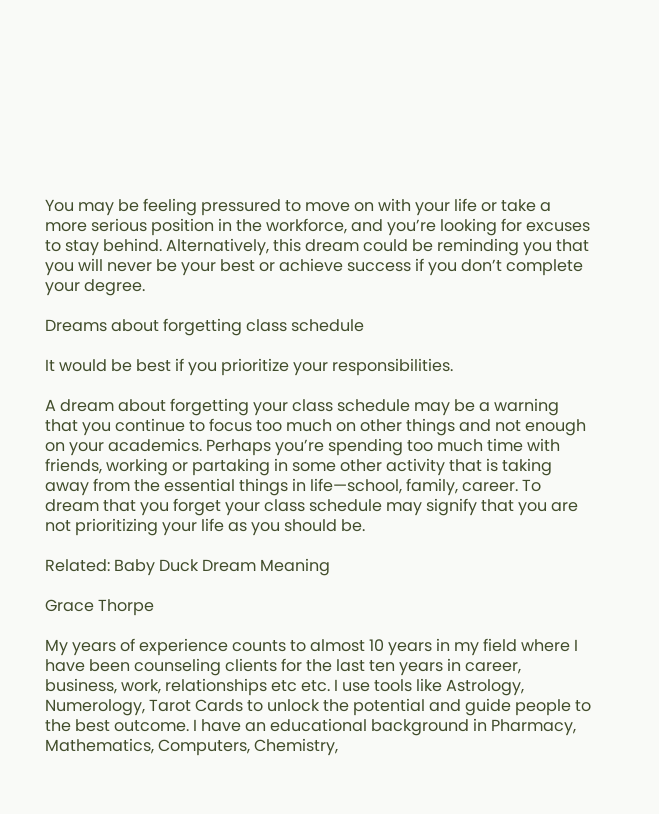You may be feeling pressured to move on with your life or take a more serious position in the workforce, and you’re looking for excuses to stay behind. Alternatively, this dream could be reminding you that you will never be your best or achieve success if you don’t complete your degree.

Dreams about forgetting class schedule

It would be best if you prioritize your responsibilities.

A dream about forgetting your class schedule may be a warning that you continue to focus too much on other things and not enough on your academics. Perhaps you’re spending too much time with friends, working or partaking in some other activity that is taking away from the essential things in life—school, family, career. To dream that you forget your class schedule may signify that you are not prioritizing your life as you should be.

Related: Baby Duck Dream Meaning

Grace Thorpe

My years of experience counts to almost 10 years in my field where I have been counseling clients for the last ten years in career, business, work, relationships etc etc. I use tools like Astrology, Numerology, Tarot Cards to unlock the potential and guide people to the best outcome. I have an educational background in Pharmacy, Mathematics, Computers, Chemistry,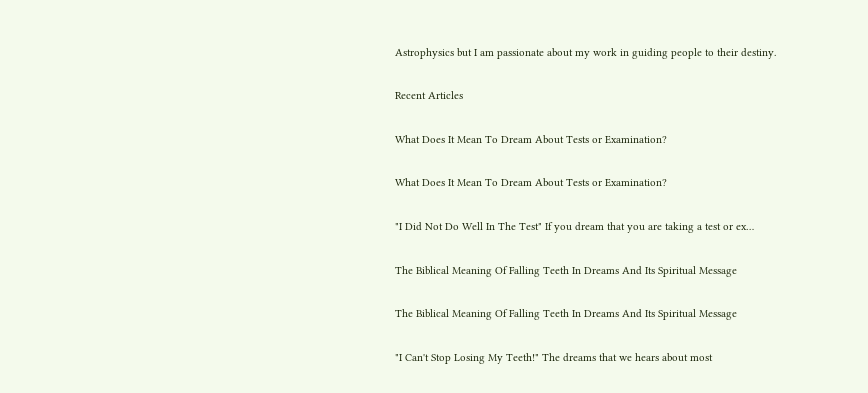Astrophysics but I am passionate about my work in guiding people to their destiny.

Recent Articles

What Does It Mean To Dream About Tests or Examination?

What Does It Mean To Dream About Tests or Examination?

"I Did Not Do Well In The Test" If you dream that you are taking a test or ex…

The Biblical Meaning Of Falling Teeth In Dreams And Its Spiritual Message

The Biblical Meaning Of Falling Teeth In Dreams And Its Spiritual Message

"I Can't Stop Losing My Teeth!" The dreams that we hears about most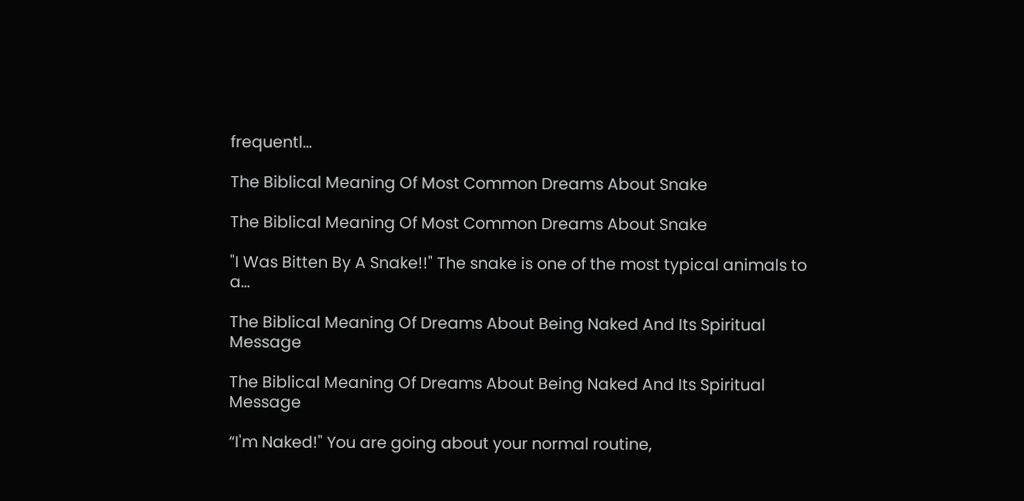frequentl…

The Biblical Meaning Of Most Common Dreams About Snake

The Biblical Meaning Of Most Common Dreams About Snake

"I Was Bitten By A Snake!!" The snake is one of the most typical animals to a…

The Biblical Meaning Of Dreams About Being Naked And Its Spiritual Message

The Biblical Meaning Of Dreams About Being Naked And Its Spiritual Message

“I'm Naked!" You are going about your normal routine,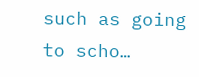such as going to scho…